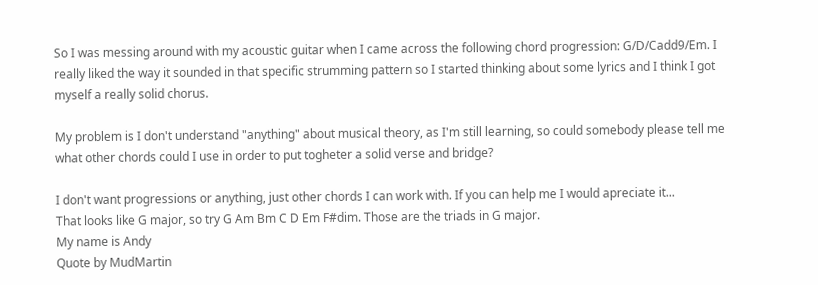So I was messing around with my acoustic guitar when I came across the following chord progression: G/D/Cadd9/Em. I really liked the way it sounded in that specific strumming pattern so I started thinking about some lyrics and I think I got myself a really solid chorus.

My problem is I don't understand "anything" about musical theory, as I'm still learning, so could somebody please tell me what other chords could I use in order to put togheter a solid verse and bridge?

I don't want progressions or anything, just other chords I can work with. If you can help me I would apreciate it...
That looks like G major, so try G Am Bm C D Em F#dim. Those are the triads in G major.
My name is Andy
Quote by MudMartin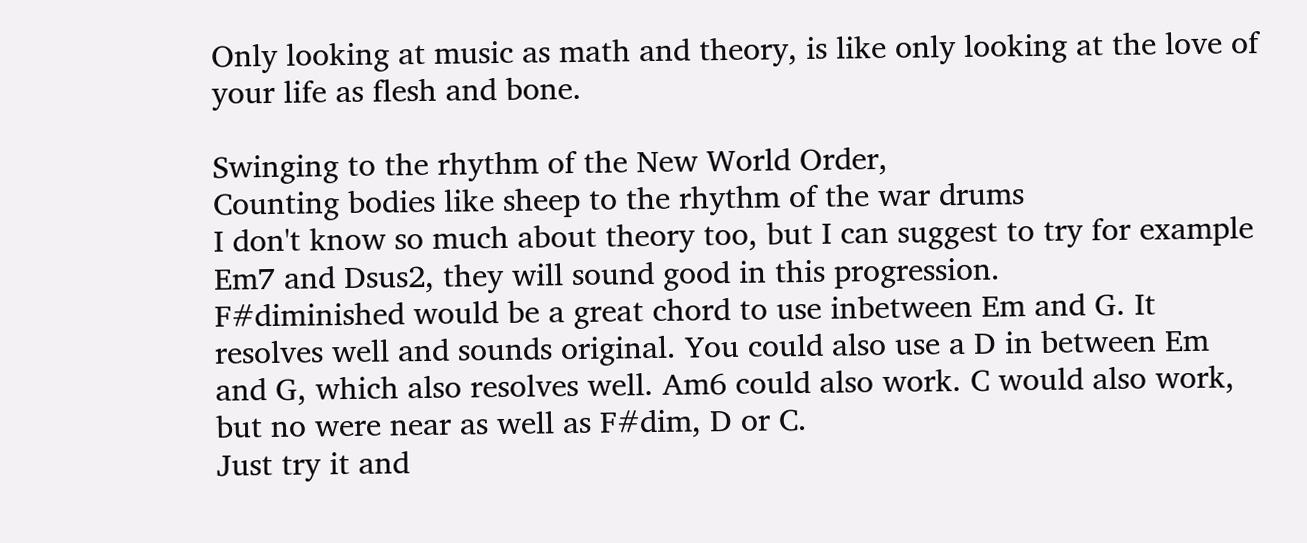Only looking at music as math and theory, is like only looking at the love of your life as flesh and bone.

Swinging to the rhythm of the New World Order,
Counting bodies like sheep to the rhythm of the war drums
I don't know so much about theory too, but I can suggest to try for example Em7 and Dsus2, they will sound good in this progression.
F#diminished would be a great chord to use inbetween Em and G. It resolves well and sounds original. You could also use a D in between Em and G, which also resolves well. Am6 could also work. C would also work, but no were near as well as F#dim, D or C.
Just try it and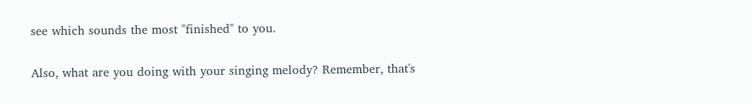see which sounds the most "finished" to you.

Also, what are you doing with your singing melody? Remember, that's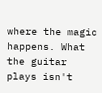where the magic happens. What the guitar plays isn't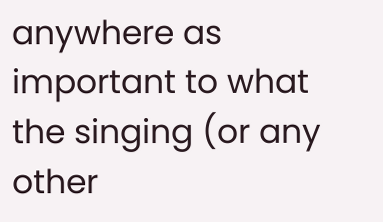anywhere as important to what the singing (or any other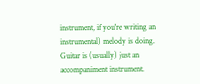instrument, if you're writing an instrumental) melody is doing. Guitar is (usually) just an accompaniment instrument.